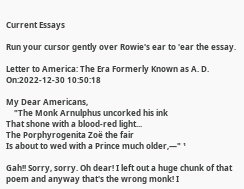Current Essays

Run your cursor gently over Rowie's ear to 'ear the essay.

Letter to America: The Era Formerly Known as A. D. On:2022-12-30 10:50:18

My Dear Americans,
    "The Monk Arnulphus uncorked his ink
That shone with a blood-red light...
The Porphyrogenita Zoë the fair
Is about to wed with a Prince much older,—" ¹

Gah!! Sorry, sorry. Oh dear! I left out a huge chunk of that poem and anyway that's the wrong monk! I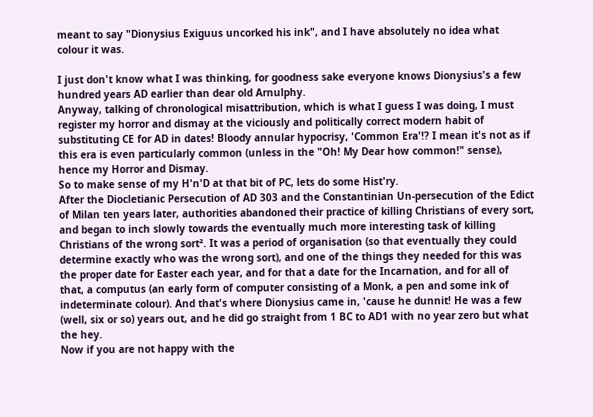meant to say "Dionysius Exiguus uncorked his ink", and I have absolutely no idea what colour it was.

I just don't know what I was thinking, for goodness sake everyone knows Dionysius's a few hundred years AD earlier than dear old Arnulphy.
Anyway, talking of chronological misattribution, which is what I guess I was doing, I must register my horror and dismay at the viciously and politically correct modern habit of substituting CE for AD in dates! Bloody annular hypocrisy, 'Common Era'!? I mean it's not as if this era is even particularly common (unless in the "Oh! My Dear how common!" sense), hence my Horror and Dismay.
So to make sense of my H'n'D at that bit of PC, lets do some Hist'ry.
After the Diocletianic Persecution of AD 303 and the Constantinian Un-persecution of the Edict of Milan ten years later, authorities abandoned their practice of killing Christians of every sort, and began to inch slowly towards the eventually much more interesting task of killing Christians of the wrong sort². It was a period of organisation (so that eventually they could determine exactly who was the wrong sort), and one of the things they needed for this was the proper date for Easter each year, and for that a date for the Incarnation, and for all of that, a computus (an early form of computer consisting of a Monk, a pen and some ink of indeterminate colour). And that's where Dionysius came in, 'cause he dunnit! He was a few (well, six or so) years out, and he did go straight from 1 BC to AD1 with no year zero but what the hey.
Now if you are not happy with the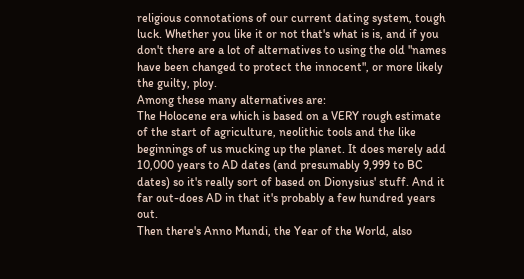religious connotations of our current dating system, tough luck. Whether you like it or not that's what is is, and if you don't there are a lot of alternatives to using the old "names have been changed to protect the innocent", or more likely the guilty, ploy.
Among these many alternatives are:
The Holocene era which is based on a VERY rough estimate of the start of agriculture, neolithic tools and the like beginnings of us mucking up the planet. It does merely add 10,000 years to AD dates (and presumably 9,999 to BC dates) so it's really sort of based on Dionysius' stuff. And it far out-does AD in that it's probably a few hundred years out.
Then there's Anno Mundi, the Year of the World, also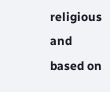religious and based on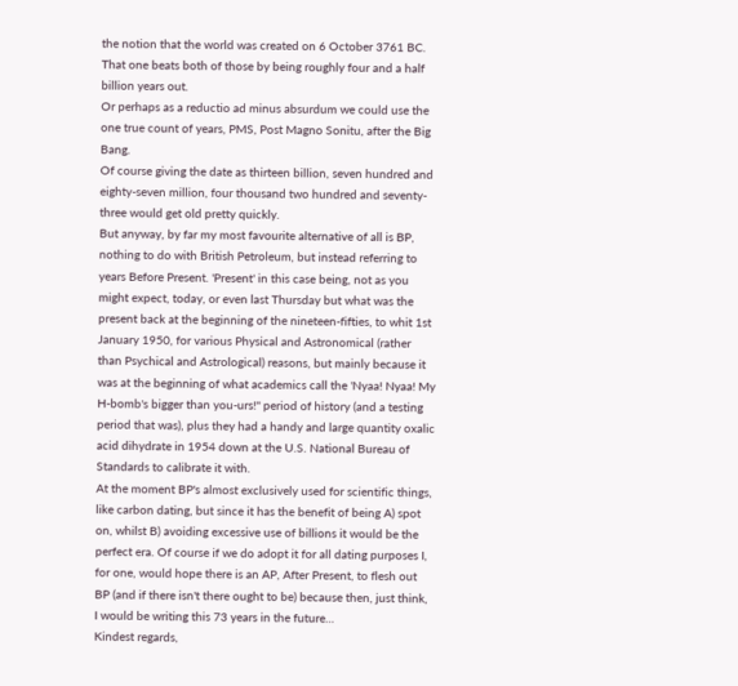the notion that the world was created on 6 October 3761 BC. That one beats both of those by being roughly four and a half billion years out.
Or perhaps as a reductio ad minus absurdum we could use the one true count of years, PMS, Post Magno Sonitu, after the Big Bang.
Of course giving the date as thirteen billion, seven hundred and eighty-seven million, four thousand two hundred and seventy-three would get old pretty quickly.
But anyway, by far my most favourite alternative of all is BP, nothing to do with British Petroleum, but instead referring to years Before Present. 'Present' in this case being, not as you might expect, today, or even last Thursday but what was the present back at the beginning of the nineteen-fifties, to whit 1st January 1950, for various Physical and Astronomical (rather than Psychical and Astrological) reasons, but mainly because it was at the beginning of what academics call the 'Nyaa! Nyaa! My H-bomb's bigger than you-urs!" period of history (and a testing period that was), plus they had a handy and large quantity oxalic acid dihydrate in 1954 down at the U.S. National Bureau of Standards to calibrate it with.
At the moment BP's almost exclusively used for scientific things, like carbon dating, but since it has the benefit of being A) spot on, whilst B) avoiding excessive use of billions it would be the perfect era. Of course if we do adopt it for all dating purposes I, for one, would hope there is an AP, After Present, to flesh out BP (and if there isn't there ought to be) because then, just think, I would be writing this 73 years in the future...
Kindest regards,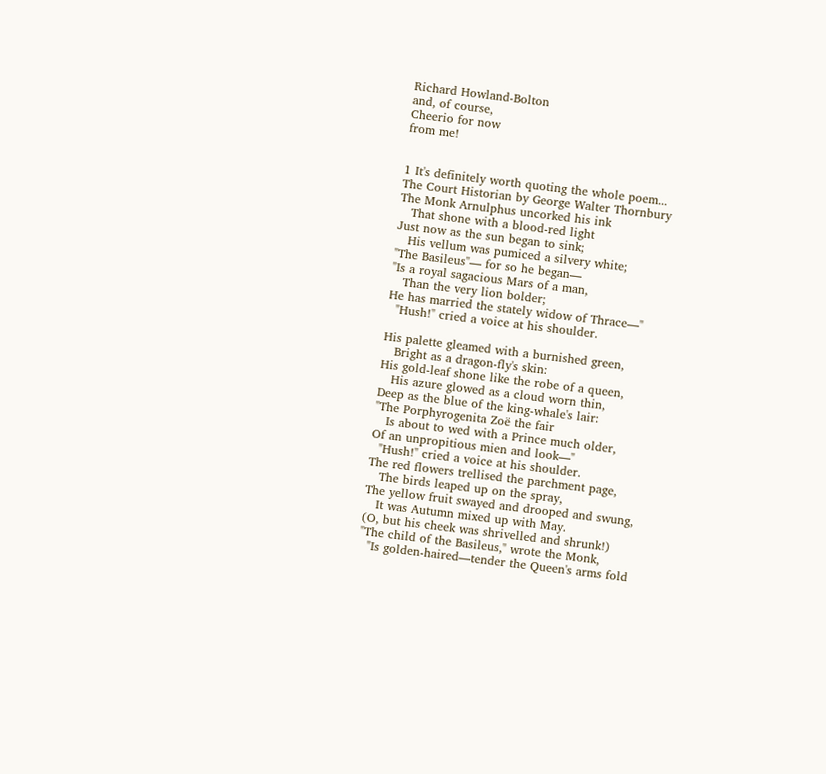Richard Howland-Bolton
and, of course,
Cheerio for now
from me!


1 It's definitely worth quoting the whole poem...
The Court Historian by George Walter Thornbury
The Monk Arnulphus uncorked his ink
   That shone with a blood-red light
Just now as the sun began to sink;
   His vellum was pumiced a silvery white;
"The Basileus"— for so he began—
"Is a royal sagacious Mars of a man,
   Than the very lion bolder;
He has married the stately widow of Thrace—"
  "Hush!" cried a voice at his shoulder.

His palette gleamed with a burnished green,
   Bright as a dragon-fly's skin:
His gold-leaf shone like the robe of a queen,
   His azure glowed as a cloud worn thin,
Deep as the blue of the king-whale's lair:
"The Porphyrogenita Zoë the fair
   Is about to wed with a Prince much older,
Of an unpropitious mien and look—"
  "Hush!" cried a voice at his shoulder.
The red flowers trellised the parchment page,
   The birds leaped up on the spray,
The yellow fruit swayed and drooped and swung,
   It was Autumn mixed up with May.
(O, but his cheek was shrivelled and shrunk!)
"The child of the Basileus," wrote the Monk,
  "Is golden-haired—tender the Queen's arms fold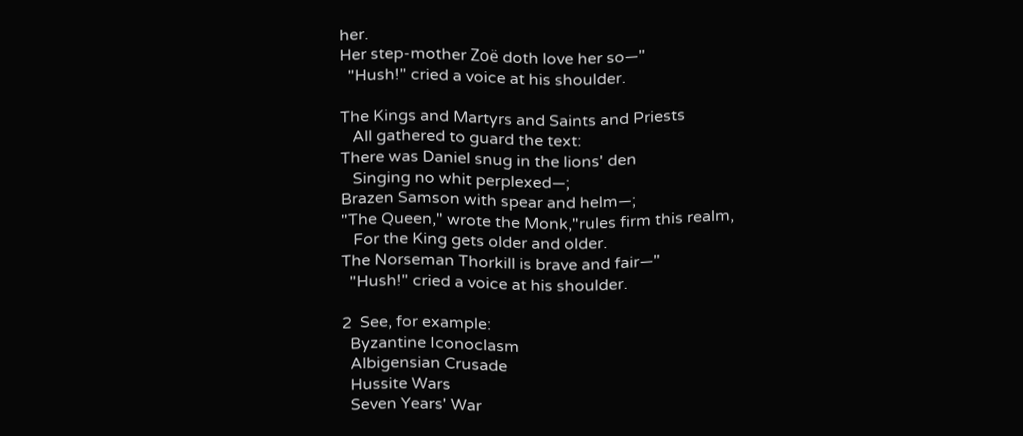her.
Her step-mother Zoë doth love her so—"
  "Hush!" cried a voice at his shoulder.

The Kings and Martyrs and Saints and Priests
   All gathered to guard the text:
There was Daniel snug in the lions' den
   Singing no whit perplexed—;
Brazen Samson with spear and helm—;
"The Queen," wrote the Monk,"rules firm this realm,
   For the King gets older and older.
The Norseman Thorkill is brave and fair—"
  "Hush!" cried a voice at his shoulder.

2  See, for example:
  Byzantine Iconoclasm
  Albigensian Crusade
  Hussite Wars
  Seven Years' War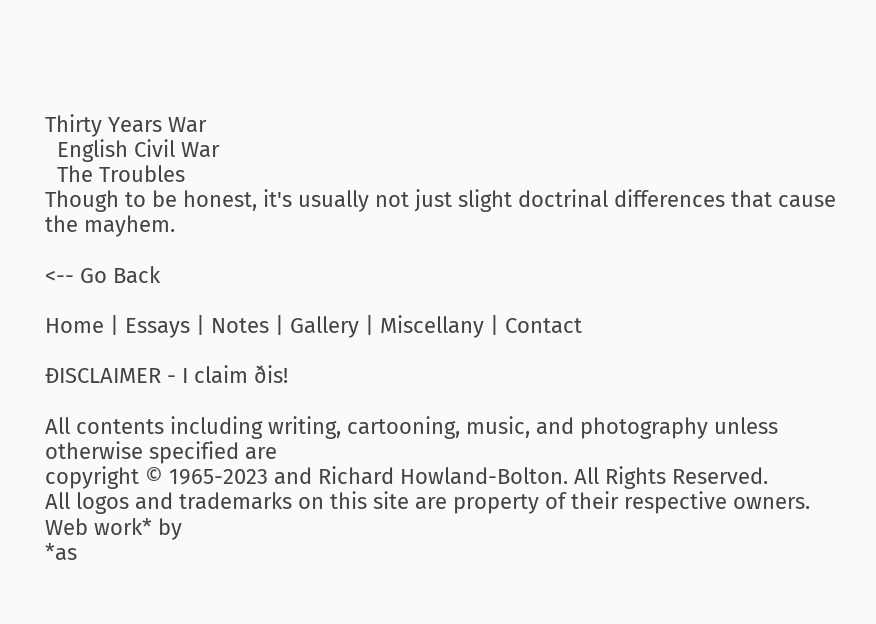Thirty Years War
  English Civil War
  The Troubles
Though to be honest, it's usually not just slight doctrinal differences that cause the mayhem.

<-- Go Back

Home | Essays | Notes | Gallery | Miscellany | Contact

ÐISCLAIMER - I claim ðis!

All contents including writing, cartooning, music, and photography unless otherwise specified are
copyright © 1965-2023 and Richard Howland-Bolton. All Rights Reserved.
All logos and trademarks on this site are property of their respective owners.
Web work* by
*as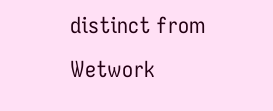distinct from Wetwork